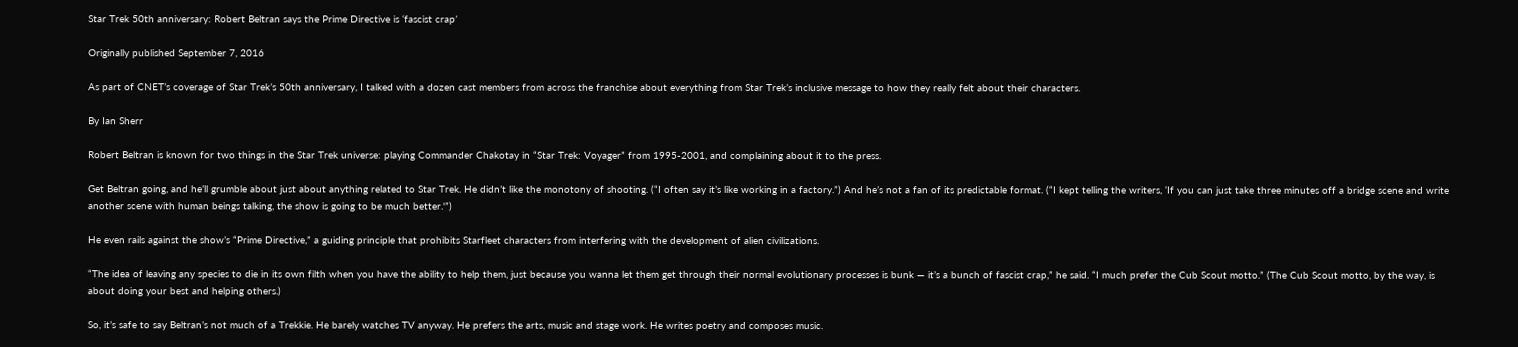Star Trek 50th anniversary: Robert Beltran says the Prime Directive is ‘fascist crap’

Originally published September 7, 2016

As part of CNET’s coverage of Star Trek’s 50th anniversary, I talked with a dozen cast members from across the franchise about everything from Star Trek’s inclusive message to how they really felt about their characters.

By Ian Sherr

Robert Beltran is known for two things in the Star Trek universe: playing Commander Chakotay in “Star Trek: Voyager” from 1995-2001, and complaining about it to the press.

Get Beltran going, and he’ll grumble about just about anything related to Star Trek. He didn’t like the monotony of shooting. (“I often say it’s like working in a factory.”) And he’s not a fan of its predictable format. (“I kept telling the writers, ‘If you can just take three minutes off a bridge scene and write another scene with human beings talking, the show is going to be much better.'”)

He even rails against the show’s “Prime Directive,” a guiding principle that prohibits Starfleet characters from interfering with the development of alien civilizations.

“The idea of leaving any species to die in its own filth when you have the ability to help them, just because you wanna let them get through their normal evolutionary processes is bunk — it’s a bunch of fascist crap,” he said. “I much prefer the Cub Scout motto.” (The Cub Scout motto, by the way, is about doing your best and helping others.)

So, it’s safe to say Beltran’s not much of a Trekkie. He barely watches TV anyway. He prefers the arts, music and stage work. He writes poetry and composes music.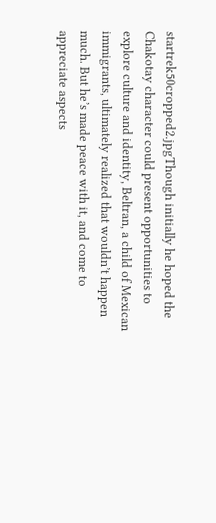startrek50cropped2.jpgThough initially he hoped the Chakotay character could present opportunities to explore culture and identity, Beltran, a child of Mexican immigrants, ultimately realized that wouldn’t happen much. But he’s made peace with it, and come to appreciate aspects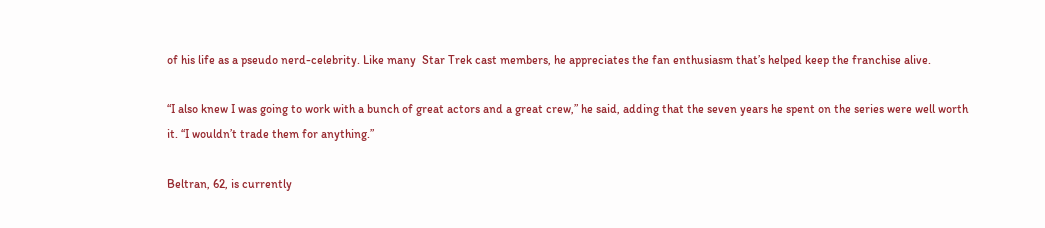of his life as a pseudo nerd-celebrity. Like many  Star Trek cast members, he appreciates the fan enthusiasm that’s helped keep the franchise alive.

“I also knew I was going to work with a bunch of great actors and a great crew,” he said, adding that the seven years he spent on the series were well worth it. “I wouldn’t trade them for anything.”

Beltran, 62, is currently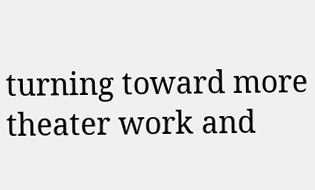turning toward more theater work and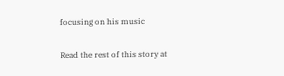focusing on his music

Read the rest of this story at